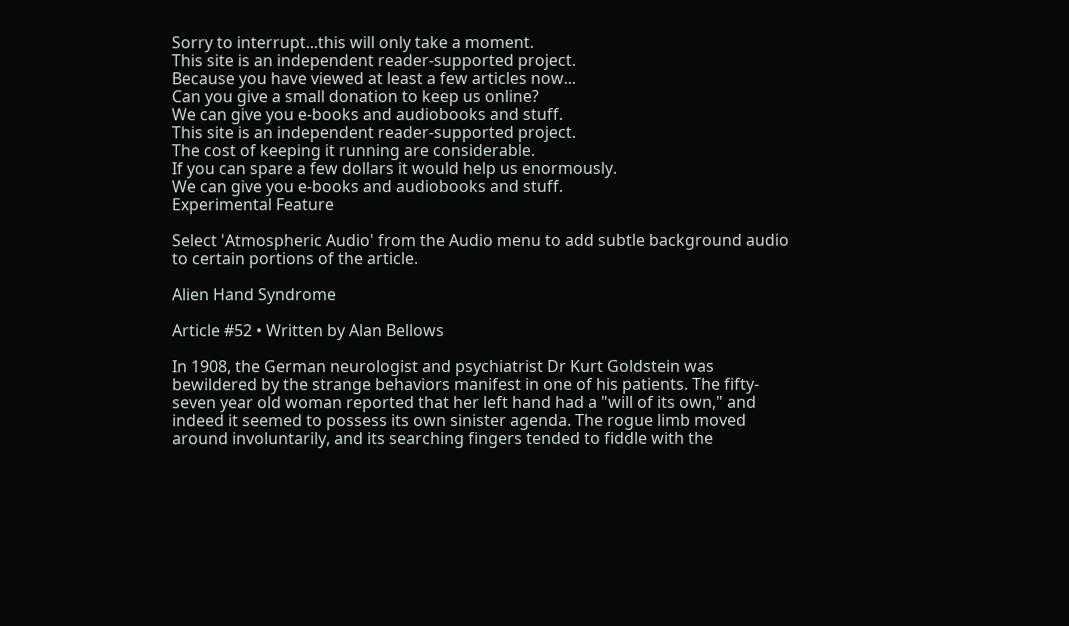Sorry to interrupt...this will only take a moment.
This site is an independent reader-supported project.
Because you have viewed at least a few articles now...
Can you give a small donation to keep us online?
We can give you e-books and audiobooks and stuff.
This site is an independent reader-supported project.
The cost of keeping it running are considerable.
If you can spare a few dollars it would help us enormously.
We can give you e-books and audiobooks and stuff.
Experimental Feature

Select 'Atmospheric Audio' from the Audio menu to add subtle background audio to certain portions of the article.

Alien Hand Syndrome

Article #52 • Written by Alan Bellows

In 1908, the German neurologist and psychiatrist Dr Kurt Goldstein was bewildered by the strange behaviors manifest in one of his patients. The fifty-seven year old woman reported that her left hand had a "will of its own," and indeed it seemed to possess its own sinister agenda. The rogue limb moved around involuntarily, and its searching fingers tended to fiddle with the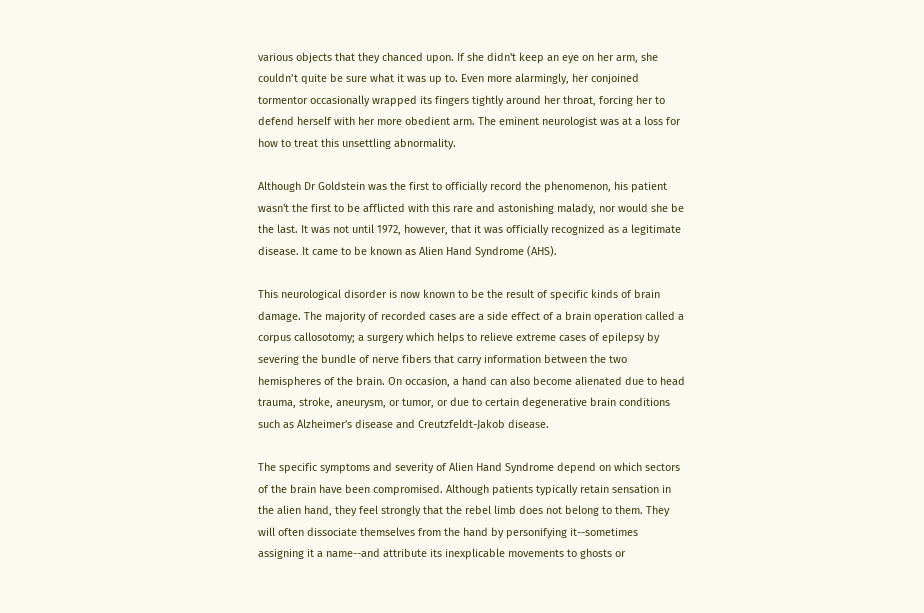various objects that they chanced upon. If she didn't keep an eye on her arm, she couldn’t quite be sure what it was up to. Even more alarmingly, her conjoined tormentor occasionally wrapped its fingers tightly around her throat, forcing her to defend herself with her more obedient arm. The eminent neurologist was at a loss for how to treat this unsettling abnormality.

Although Dr Goldstein was the first to officially record the phenomenon, his patient wasn't the first to be afflicted with this rare and astonishing malady, nor would she be the last. It was not until 1972, however, that it was officially recognized as a legitimate disease. It came to be known as Alien Hand Syndrome (AHS).

This neurological disorder is now known to be the result of specific kinds of brain damage. The majority of recorded cases are a side effect of a brain operation called a corpus callosotomy; a surgery which helps to relieve extreme cases of epilepsy by severing the bundle of nerve fibers that carry information between the two hemispheres of the brain. On occasion, a hand can also become alienated due to head trauma, stroke, aneurysm, or tumor, or due to certain degenerative brain conditions such as Alzheimer's disease and Creutzfeldt-Jakob disease.

The specific symptoms and severity of Alien Hand Syndrome depend on which sectors of the brain have been compromised. Although patients typically retain sensation in the alien hand, they feel strongly that the rebel limb does not belong to them. They will often dissociate themselves from the hand by personifying it--sometimes assigning it a name--and attribute its inexplicable movements to ghosts or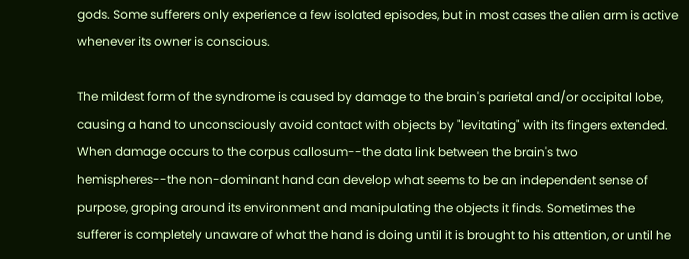gods. Some sufferers only experience a few isolated episodes, but in most cases the alien arm is active whenever its owner is conscious.

The mildest form of the syndrome is caused by damage to the brain's parietal and/or occipital lobe, causing a hand to unconsciously avoid contact with objects by "levitating" with its fingers extended. When damage occurs to the corpus callosum--the data link between the brain's two hemispheres--the non-dominant hand can develop what seems to be an independent sense of purpose, groping around its environment and manipulating the objects it finds. Sometimes the sufferer is completely unaware of what the hand is doing until it is brought to his attention, or until he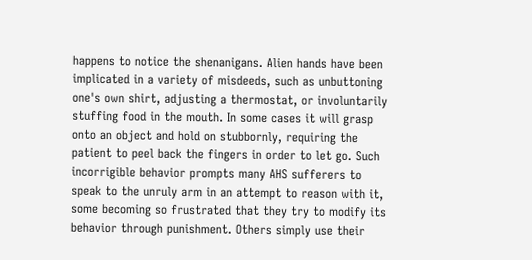happens to notice the shenanigans. Alien hands have been implicated in a variety of misdeeds, such as unbuttoning one's own shirt, adjusting a thermostat, or involuntarily stuffing food in the mouth. In some cases it will grasp onto an object and hold on stubbornly, requiring the patient to peel back the fingers in order to let go. Such incorrigible behavior prompts many AHS sufferers to speak to the unruly arm in an attempt to reason with it, some becoming so frustrated that they try to modify its behavior through punishment. Others simply use their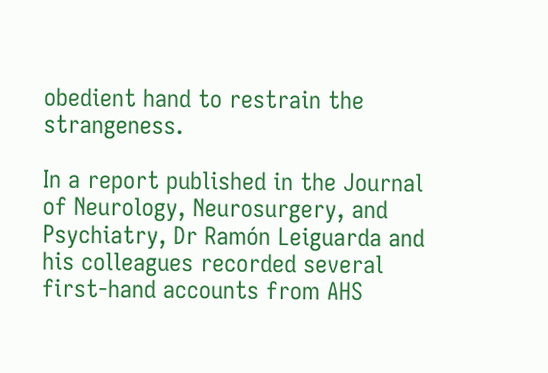obedient hand to restrain the strangeness.

In a report published in the Journal of Neurology, Neurosurgery, and Psychiatry, Dr Ramón Leiguarda and his colleagues recorded several first-hand accounts from AHS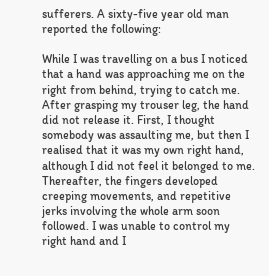sufferers. A sixty-five year old man reported the following:

While I was travelling on a bus I noticed that a hand was approaching me on the right from behind, trying to catch me. After grasping my trouser leg, the hand did not release it. First, I thought somebody was assaulting me, but then I realised that it was my own right hand, although I did not feel it belonged to me. Thereafter, the fingers developed creeping movements, and repetitive jerks involving the whole arm soon followed. I was unable to control my right hand and I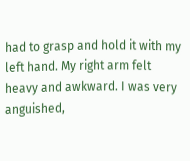had to grasp and hold it with my left hand. My right arm felt heavy and awkward. I was very anguished,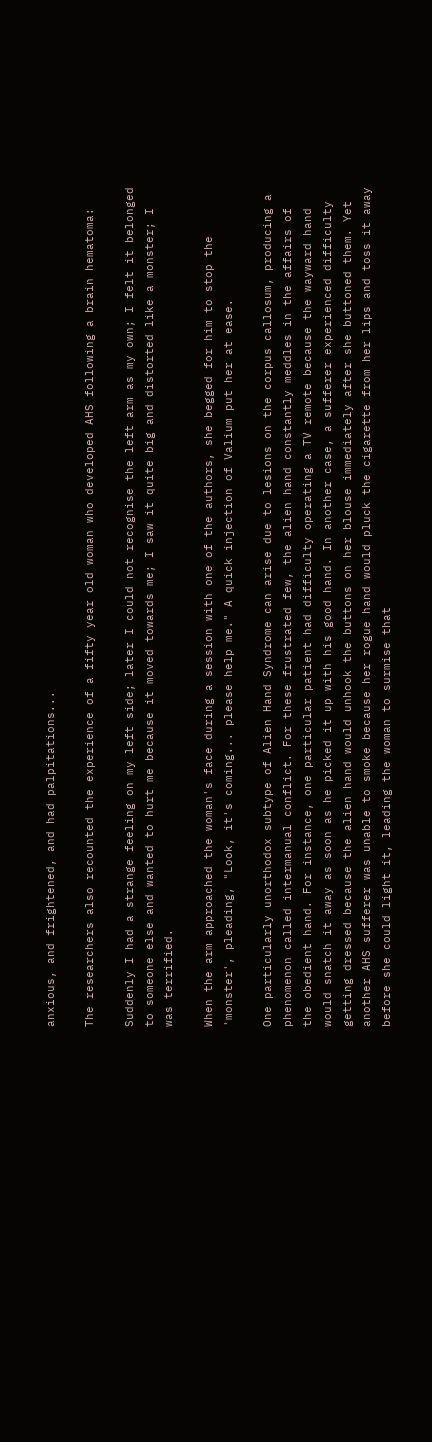anxious, and frightened, and had palpitations...

The researchers also recounted the experience of a fifty year old woman who developed AHS following a brain hematoma:

Suddenly I had a strange feeling on my left side; later I could not recognise the left arm as my own; I felt it belonged to someone else and wanted to hurt me because it moved towards me; I saw it quite big and distorted like a monster; I was terrified.

When the arm approached the woman's face during a session with one of the authors, she begged for him to stop the 'monster', pleading, "Look, it's coming... please help me." A quick injection of Valium put her at ease.

One particularly unorthodox subtype of Alien Hand Syndrome can arise due to lesions on the corpus callosum, producing a phenomenon called intermanual conflict. For these frustrated few, the alien hand constantly meddles in the affairs of the obedient hand. For instance, one particular patient had difficulty operating a TV remote because the wayward hand would snatch it away as soon as he picked it up with his good hand. In another case, a sufferer experienced difficulty getting dressed because the alien hand would unhook the buttons on her blouse immediately after she buttoned them. Yet another AHS sufferer was unable to smoke because her rogue hand would pluck the cigarette from her lips and toss it away before she could light it, leading the woman to surmise that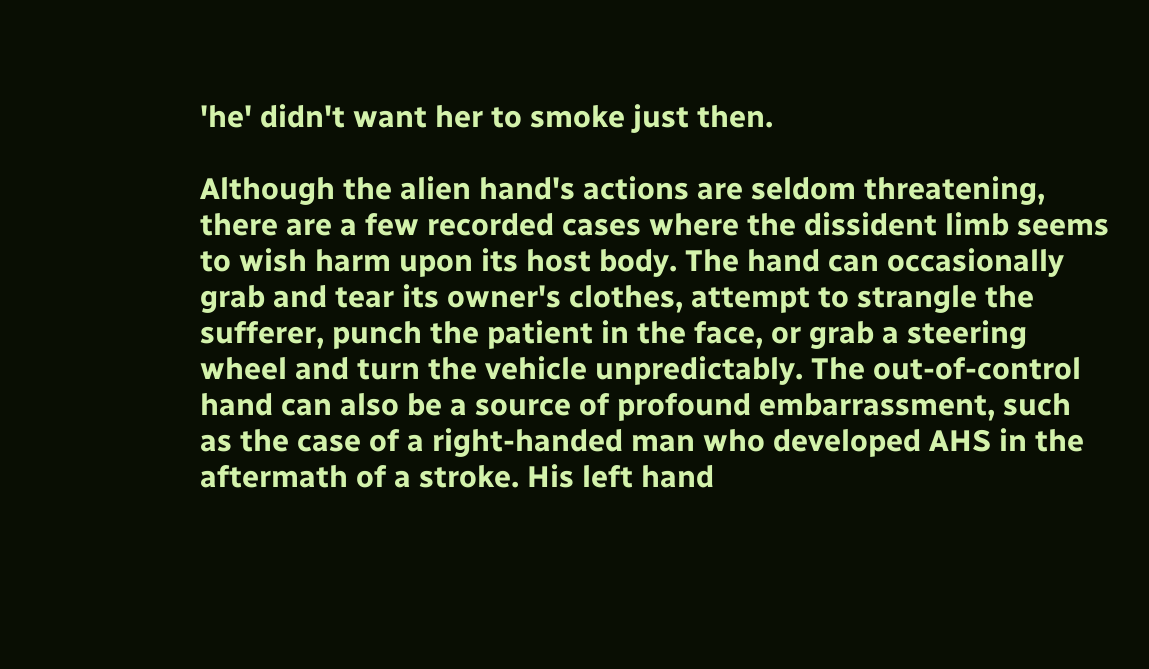'he' didn't want her to smoke just then.

Although the alien hand's actions are seldom threatening, there are a few recorded cases where the dissident limb seems to wish harm upon its host body. The hand can occasionally grab and tear its owner's clothes, attempt to strangle the sufferer, punch the patient in the face, or grab a steering wheel and turn the vehicle unpredictably. The out-of-control hand can also be a source of profound embarrassment, such as the case of a right-handed man who developed AHS in the aftermath of a stroke. His left hand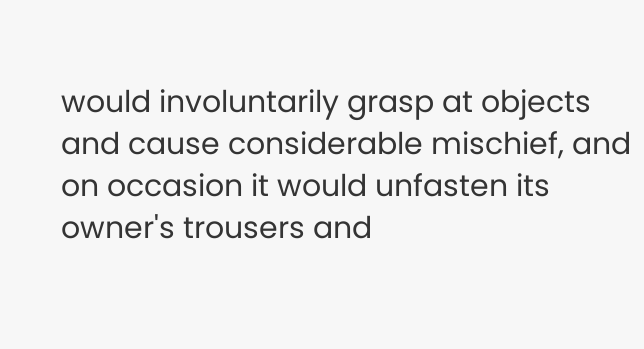would involuntarily grasp at objects and cause considerable mischief, and on occasion it would unfasten its owner's trousers and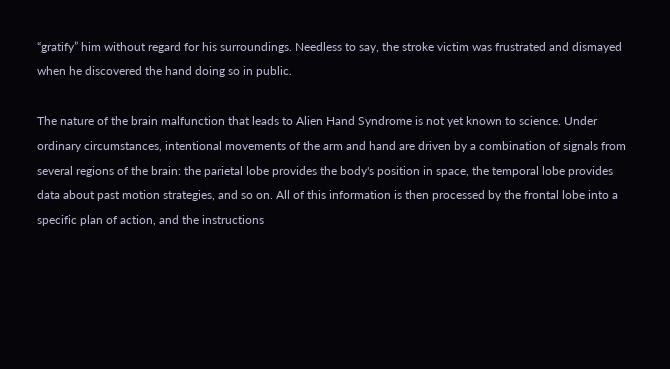“gratify” him without regard for his surroundings. Needless to say, the stroke victim was frustrated and dismayed when he discovered the hand doing so in public.

The nature of the brain malfunction that leads to Alien Hand Syndrome is not yet known to science. Under ordinary circumstances, intentional movements of the arm and hand are driven by a combination of signals from several regions of the brain: the parietal lobe provides the body's position in space, the temporal lobe provides data about past motion strategies, and so on. All of this information is then processed by the frontal lobe into a specific plan of action, and the instructions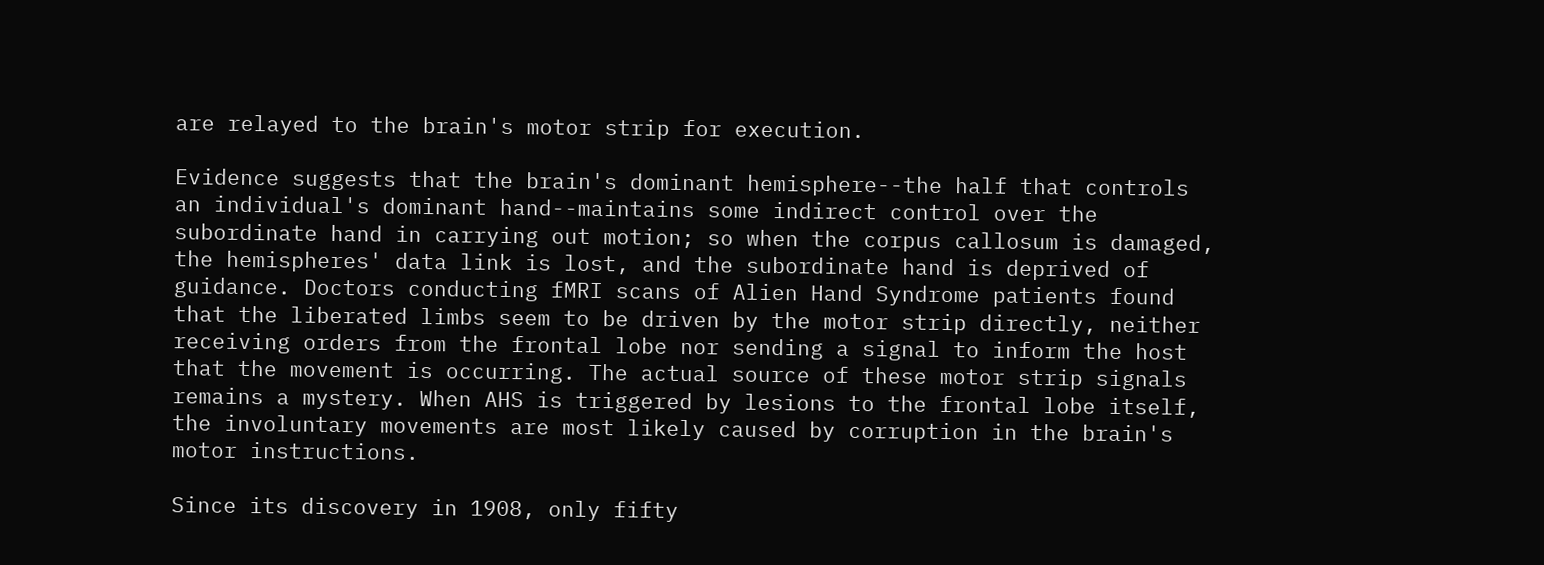are relayed to the brain's motor strip for execution.

Evidence suggests that the brain's dominant hemisphere--the half that controls an individual's dominant hand--maintains some indirect control over the subordinate hand in carrying out motion; so when the corpus callosum is damaged, the hemispheres' data link is lost, and the subordinate hand is deprived of guidance. Doctors conducting fMRI scans of Alien Hand Syndrome patients found that the liberated limbs seem to be driven by the motor strip directly, neither receiving orders from the frontal lobe nor sending a signal to inform the host that the movement is occurring. The actual source of these motor strip signals remains a mystery. When AHS is triggered by lesions to the frontal lobe itself, the involuntary movements are most likely caused by corruption in the brain's motor instructions.

Since its discovery in 1908, only fifty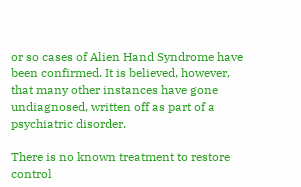or so cases of Alien Hand Syndrome have been confirmed. It is believed, however, that many other instances have gone undiagnosed, written off as part of a psychiatric disorder.

There is no known treatment to restore control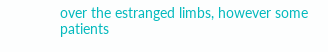over the estranged limbs, however some patients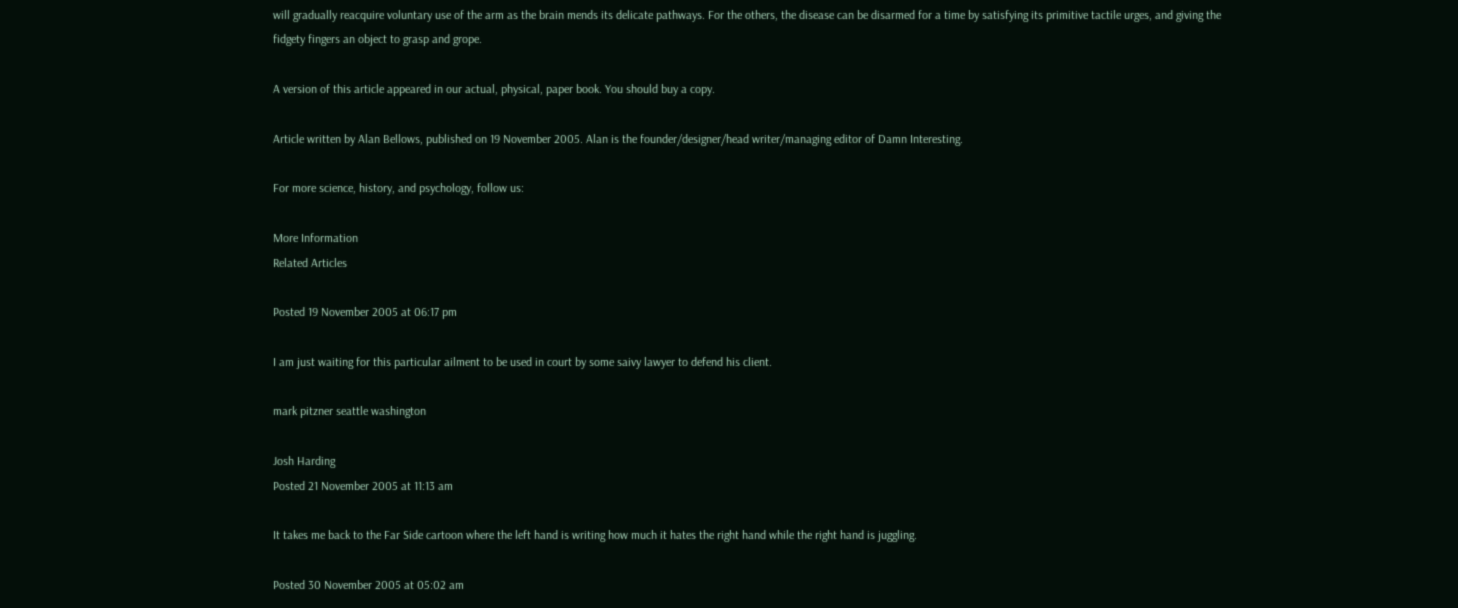will gradually reacquire voluntary use of the arm as the brain mends its delicate pathways. For the others, the disease can be disarmed for a time by satisfying its primitive tactile urges, and giving the fidgety fingers an object to grasp and grope.

A version of this article appeared in our actual, physical, paper book. You should buy a copy.

Article written by Alan Bellows, published on 19 November 2005. Alan is the founder/designer/head writer/managing editor of Damn Interesting.

For more science, history, and psychology, follow us:

More Information
Related Articles

Posted 19 November 2005 at 06:17 pm

I am just waiting for this particular ailment to be used in court by some saivy lawyer to defend his client.

mark pitzner seattle washington

Josh Harding
Posted 21 November 2005 at 11:13 am

It takes me back to the Far Side cartoon where the left hand is writing how much it hates the right hand while the right hand is juggling.

Posted 30 November 2005 at 05:02 am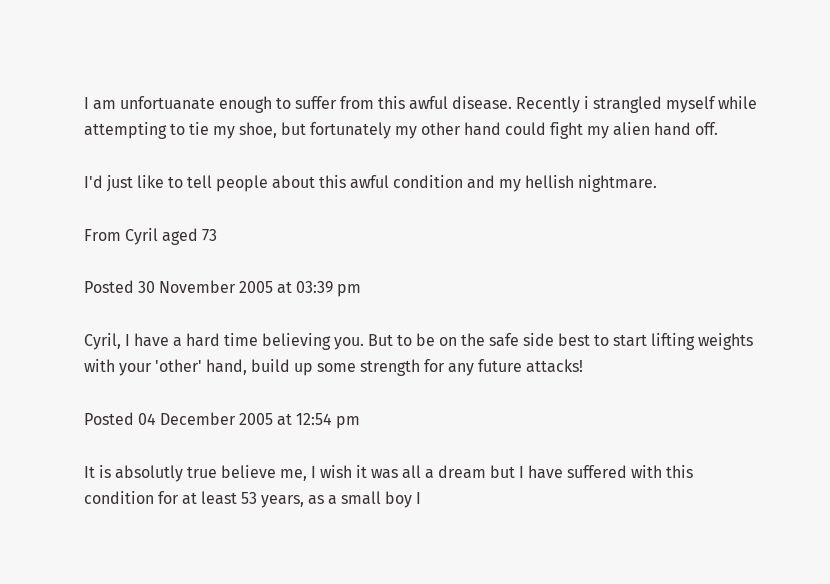I am unfortuanate enough to suffer from this awful disease. Recently i strangled myself while attempting to tie my shoe, but fortunately my other hand could fight my alien hand off.

I'd just like to tell people about this awful condition and my hellish nightmare.

From Cyril aged 73

Posted 30 November 2005 at 03:39 pm

Cyril, I have a hard time believing you. But to be on the safe side best to start lifting weights with your 'other' hand, build up some strength for any future attacks!

Posted 04 December 2005 at 12:54 pm

It is absolutly true believe me, I wish it was all a dream but I have suffered with this condition for at least 53 years, as a small boy I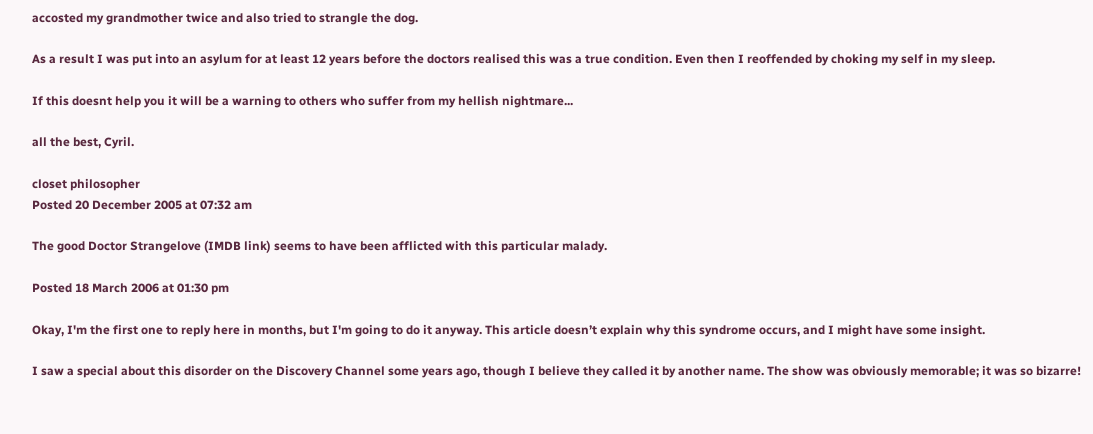accosted my grandmother twice and also tried to strangle the dog.

As a result I was put into an asylum for at least 12 years before the doctors realised this was a true condition. Even then I reoffended by choking my self in my sleep.

If this doesnt help you it will be a warning to others who suffer from my hellish nightmare...

all the best, Cyril.

closet philosopher
Posted 20 December 2005 at 07:32 am

The good Doctor Strangelove (IMDB link) seems to have been afflicted with this particular malady.

Posted 18 March 2006 at 01:30 pm

Okay, I'm the first one to reply here in months, but I'm going to do it anyway. This article doesn’t explain why this syndrome occurs, and I might have some insight.

I saw a special about this disorder on the Discovery Channel some years ago, though I believe they called it by another name. The show was obviously memorable; it was so bizarre!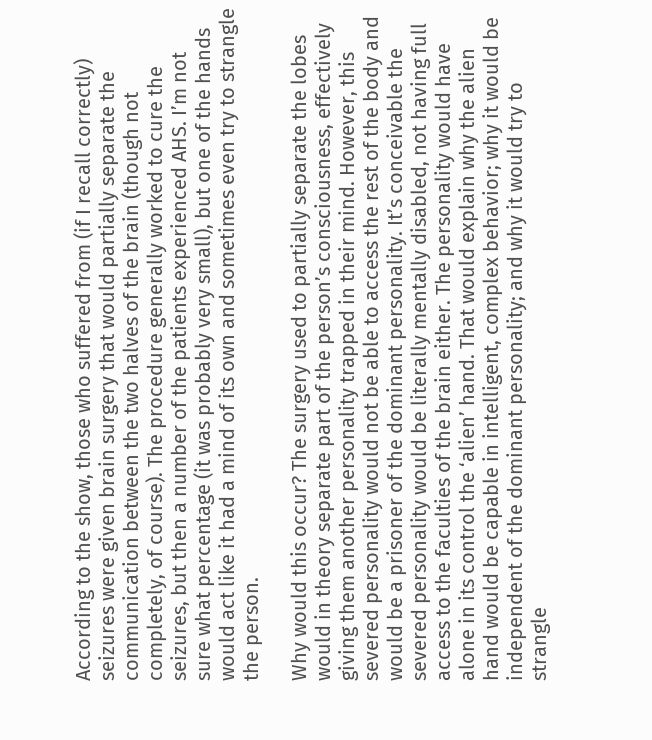According to the show, those who suffered from (if I recall correctly) seizures were given brain surgery that would partially separate the communication between the two halves of the brain (though not completely, of course). The procedure generally worked to cure the seizures, but then a number of the patients experienced AHS. I’m not sure what percentage (it was probably very small), but one of the hands would act like it had a mind of its own and sometimes even try to strangle the person.

Why would this occur? The surgery used to partially separate the lobes would in theory separate part of the person’s consciousness, effectively giving them another personality trapped in their mind. However, this severed personality would not be able to access the rest of the body and would be a prisoner of the dominant personality. It’s conceivable the severed personality would be literally mentally disabled, not having full access to the faculties of the brain either. The personality would have alone in its control the ‘alien’ hand. That would explain why the alien hand would be capable in intelligent, complex behavior; why it would be independent of the dominant personality; and why it would try to strangle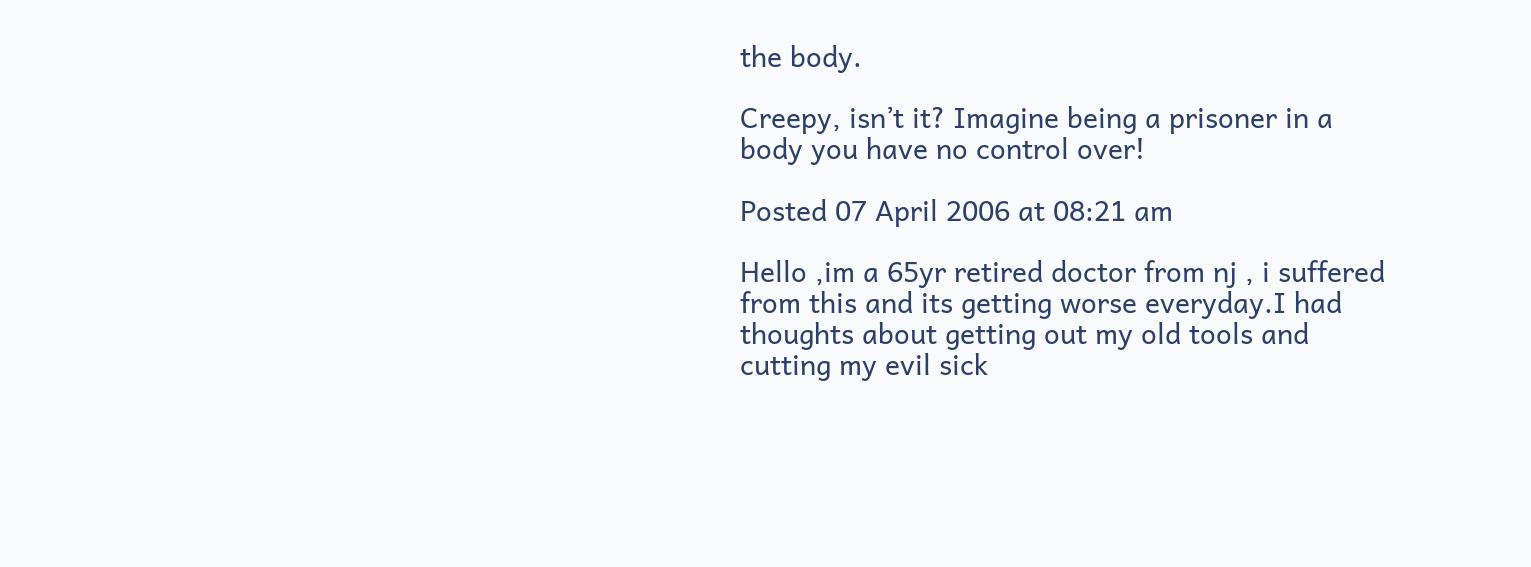the body.

Creepy, isn’t it? Imagine being a prisoner in a body you have no control over!

Posted 07 April 2006 at 08:21 am

Hello ,im a 65yr retired doctor from nj , i suffered from this and its getting worse everyday.I had thoughts about getting out my old tools and cutting my evil sick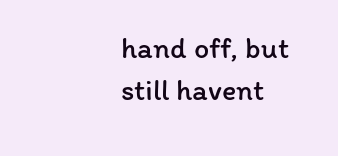hand off, but still havent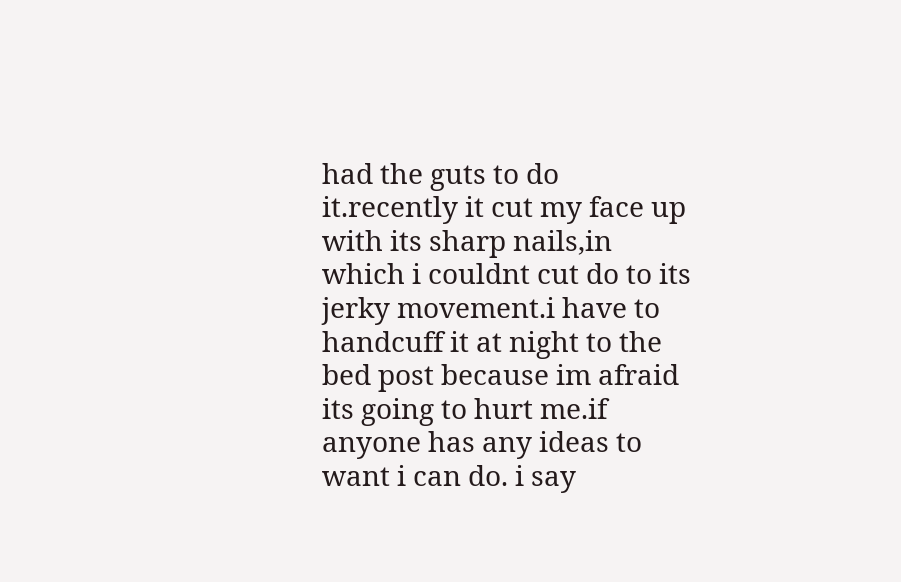had the guts to do it.recently it cut my face up with its sharp nails,in which i couldnt cut do to its jerky movement.i have to handcuff it at night to the bed post because im afraid its going to hurt me.if anyone has any ideas to want i can do. i say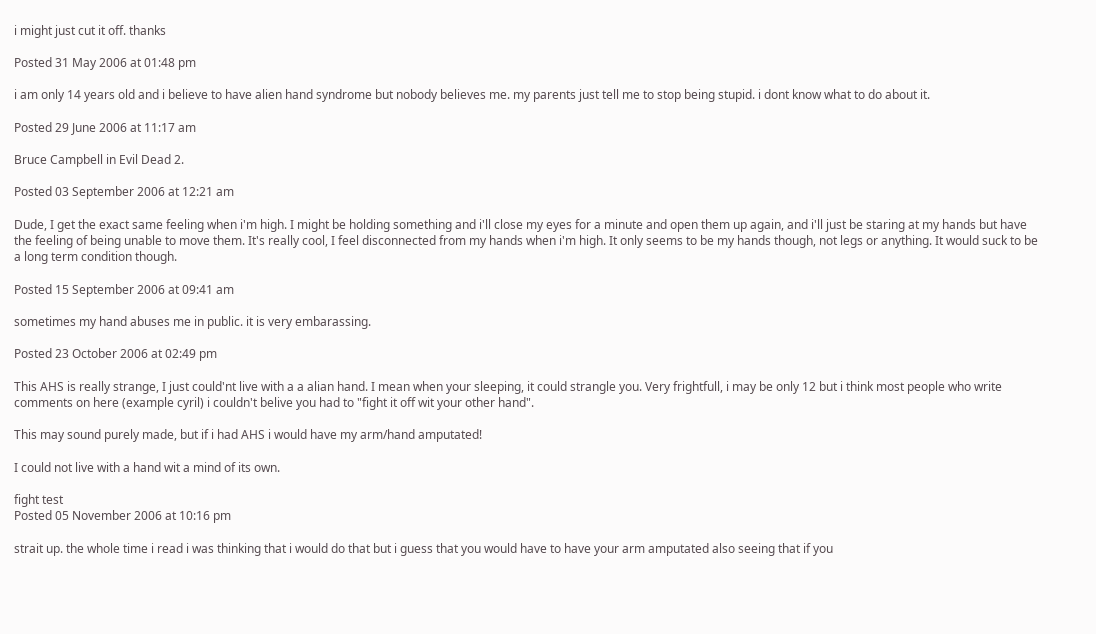i might just cut it off. thanks

Posted 31 May 2006 at 01:48 pm

i am only 14 years old and i believe to have alien hand syndrome but nobody believes me. my parents just tell me to stop being stupid. i dont know what to do about it.

Posted 29 June 2006 at 11:17 am

Bruce Campbell in Evil Dead 2.

Posted 03 September 2006 at 12:21 am

Dude, I get the exact same feeling when i'm high. I might be holding something and i'll close my eyes for a minute and open them up again, and i'll just be staring at my hands but have the feeling of being unable to move them. It's really cool, I feel disconnected from my hands when i'm high. It only seems to be my hands though, not legs or anything. It would suck to be a long term condition though.

Posted 15 September 2006 at 09:41 am

sometimes my hand abuses me in public. it is very embarassing.

Posted 23 October 2006 at 02:49 pm

This AHS is really strange, I just could'nt live with a a alian hand. I mean when your sleeping, it could strangle you. Very frightfull, i may be only 12 but i think most people who write comments on here (example cyril) i couldn't belive you had to "fight it off wit your other hand".

This may sound purely made, but if i had AHS i would have my arm/hand amputated!

I could not live with a hand wit a mind of its own.

fight test
Posted 05 November 2006 at 10:16 pm

strait up. the whole time i read i was thinking that i would do that but i guess that you would have to have your arm amputated also seeing that if you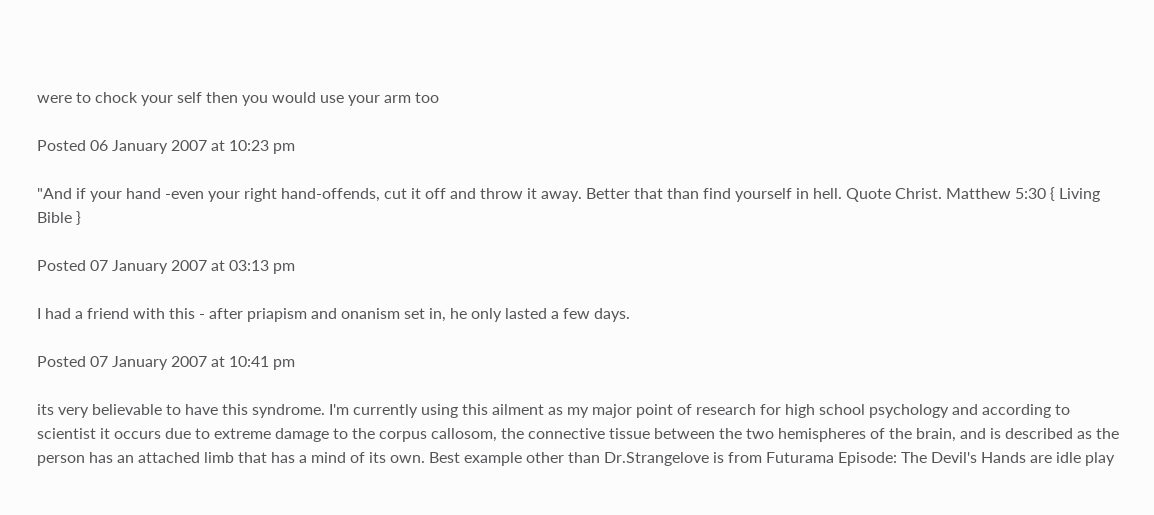were to chock your self then you would use your arm too

Posted 06 January 2007 at 10:23 pm

"And if your hand -even your right hand-offends, cut it off and throw it away. Better that than find yourself in hell. Quote Christ. Matthew 5:30 { Living Bible }

Posted 07 January 2007 at 03:13 pm

I had a friend with this - after priapism and onanism set in, he only lasted a few days.

Posted 07 January 2007 at 10:41 pm

its very believable to have this syndrome. I'm currently using this ailment as my major point of research for high school psychology and according to scientist it occurs due to extreme damage to the corpus callosom, the connective tissue between the two hemispheres of the brain, and is described as the person has an attached limb that has a mind of its own. Best example other than Dr.Strangelove is from Futurama Episode: The Devil's Hands are idle play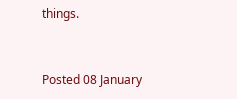things.


Posted 08 January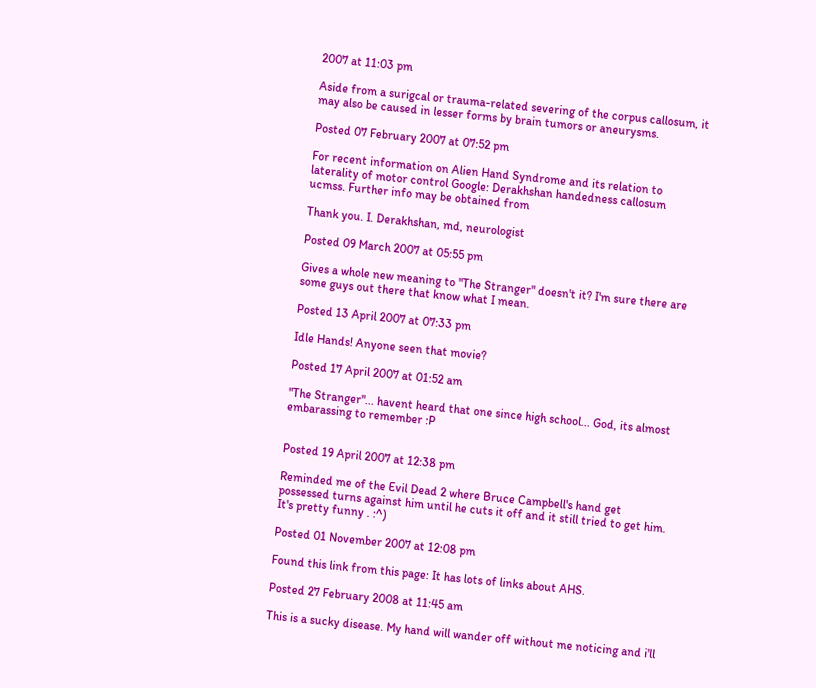2007 at 11:03 pm

Aside from a surigcal or trauma-related severing of the corpus callosum, it may also be caused in lesser forms by brain tumors or aneurysms.

Posted 07 February 2007 at 07:52 pm

For recent information on Alien Hand Syndrome and its relation to laterality of motor control Google: Derakhshan handedness callosum ucmss. Further info may be obtained from

Thank you. I. Derakhshan, md, neurologist

Posted 09 March 2007 at 05:55 pm

Gives a whole new meaning to "The Stranger" doesn't it? I'm sure there are some guys out there that know what I mean.

Posted 13 April 2007 at 07:33 pm

Idle Hands! Anyone seen that movie?

Posted 17 April 2007 at 01:52 am

"The Stranger"... havent heard that one since high school... God, its almost embarassing to remember :P


Posted 19 April 2007 at 12:38 pm

Reminded me of the Evil Dead 2 where Bruce Campbell's hand get possessed turns against him until he cuts it off and it still tried to get him. It's pretty funny . :^)

Posted 01 November 2007 at 12:08 pm

Found this link from this page: It has lots of links about AHS.

Posted 27 February 2008 at 11:45 am

This is a sucky disease. My hand will wander off without me noticing and i'll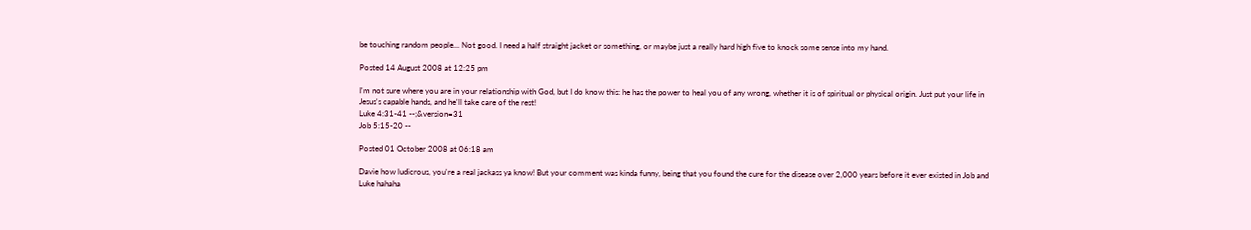be touching random people... Not good. I need a half straight jacket or something, or maybe just a really hard high five to knock some sense into my hand.

Posted 14 August 2008 at 12:25 pm

I'm not sure where you are in your relationship with God, but I do know this: he has the power to heal you of any wrong, whether it is of spiritual or physical origin. Just put your life in Jesus's capable hands, and he'll take care of the rest!
Luke 4:31-41 --;&version=31
Job 5:15-20 --

Posted 01 October 2008 at 06:18 am

Davie how ludicrous, you're a real jackass ya know! But your comment was kinda funny, being that you found the cure for the disease over 2,000 years before it ever existed in Job and Luke hahaha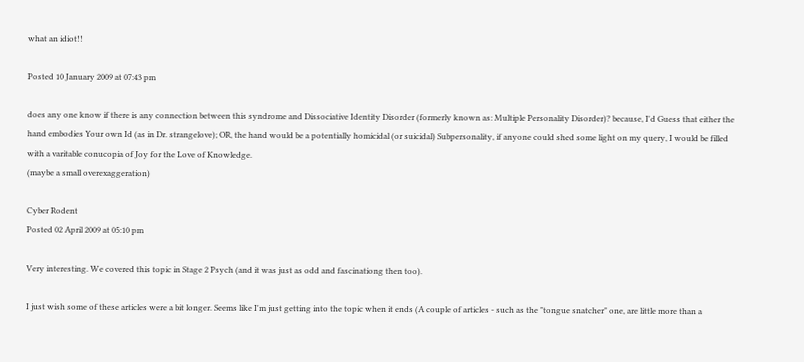what an idiot!!

Posted 10 January 2009 at 07:43 pm

does any one know if there is any connection between this syndrome and Dissociative Identity Disorder (formerly known as: Multiple Personality Disorder)? because, I'd Guess that either the hand embodies Your own Id (as in Dr. strangelove); OR, the hand would be a potentially homicidal (or suicidal) Subpersonality, if anyone could shed some light on my query, I would be filled with a varitable conucopia of Joy for the Love of Knowledge.
(maybe a small overexaggeration)

Cyber Rodent
Posted 02 April 2009 at 05:10 pm

Very interesting. We covered this topic in Stage 2 Psych (and it was just as odd and fascinationg then too).

I just wish some of these articles were a bit longer. Seems like I'm just getting into the topic when it ends (A couple of articles - such as the "tongue snatcher" one, are little more than a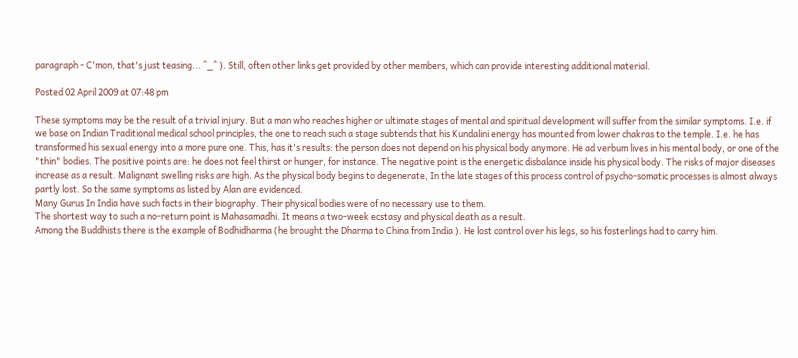paragraph - C'mon, that's just teasing... ^_^ ). Still, often other links get provided by other members, which can provide interesting additional material.

Posted 02 April 2009 at 07:48 pm

These symptoms may be the result of a trivial injury. But a man who reaches higher or ultimate stages of mental and spiritual development will suffer from the similar symptoms. I.e. if we base on Indian Traditional medical school principles, the one to reach such a stage subtends that his Kundalini energy has mounted from lower chakras to the temple. I.e. he has transformed his sexual energy into a more pure one. This, has it's results: the person does not depend on his physical body anymore. He ad verbum lives in his mental body, or one of the "thin" bodies. The positive points are: he does not feel thirst or hunger, for instance. The negative point is the energetic disbalance inside his physical body. The risks of major diseases increase as a result. Malignant swelling risks are high. As the physical body begins to degenerate, In the late stages of this process control of psycho-somatic processes is almost always partly lost. So the same symptoms as listed by Alan are evidenced.
Many Gurus In India have such facts in their biography. Their physical bodies were of no necessary use to them.
The shortest way to such a no-return point is Mahasamadhi. It means a two-week ecstasy and physical death as a result.
Among the Buddhists there is the example of Bodhidharma (he brought the Dharma to China from India ). He lost control over his legs, so his fosterlings had to carry him.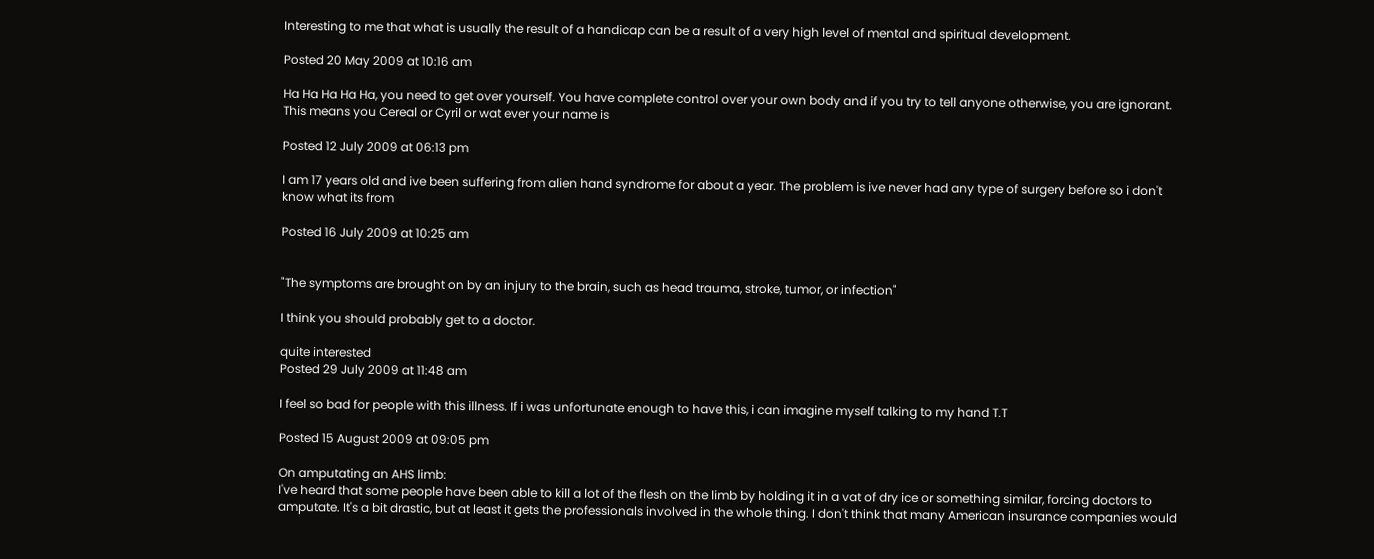Interesting to me that what is usually the result of a handicap can be a result of a very high level of mental and spiritual development.

Posted 20 May 2009 at 10:16 am

Ha Ha Ha Ha Ha, you need to get over yourself. You have complete control over your own body and if you try to tell anyone otherwise, you are ignorant. This means you Cereal or Cyril or wat ever your name is

Posted 12 July 2009 at 06:13 pm

I am 17 years old and ive been suffering from alien hand syndrome for about a year. The problem is ive never had any type of surgery before so i don't know what its from

Posted 16 July 2009 at 10:25 am


"The symptoms are brought on by an injury to the brain, such as head trauma, stroke, tumor, or infection"

I think you should probably get to a doctor.

quite interested
Posted 29 July 2009 at 11:48 am

I feel so bad for people with this illness. If i was unfortunate enough to have this, i can imagine myself talking to my hand T.T

Posted 15 August 2009 at 09:05 pm

On amputating an AHS limb:
I've heard that some people have been able to kill a lot of the flesh on the limb by holding it in a vat of dry ice or something similar, forcing doctors to amputate. It's a bit drastic, but at least it gets the professionals involved in the whole thing. I don't think that many American insurance companies would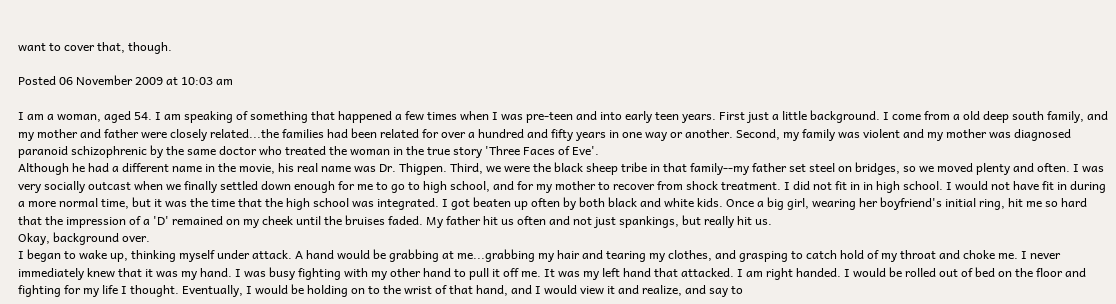want to cover that, though.

Posted 06 November 2009 at 10:03 am

I am a woman, aged 54. I am speaking of something that happened a few times when I was pre-teen and into early teen years. First just a little background. I come from a old deep south family, and my mother and father were closely related...the families had been related for over a hundred and fifty years in one way or another. Second, my family was violent and my mother was diagnosed paranoid schizophrenic by the same doctor who treated the woman in the true story 'Three Faces of Eve'.
Although he had a different name in the movie, his real name was Dr. Thigpen. Third, we were the black sheep tribe in that family--my father set steel on bridges, so we moved plenty and often. I was very socially outcast when we finally settled down enough for me to go to high school, and for my mother to recover from shock treatment. I did not fit in in high school. I would not have fit in during a more normal time, but it was the time that the high school was integrated. I got beaten up often by both black and white kids. Once a big girl, wearing her boyfriend's initial ring, hit me so hard that the impression of a 'D' remained on my cheek until the bruises faded. My father hit us often and not just spankings, but really hit us.
Okay, background over.
I began to wake up, thinking myself under attack. A hand would be grabbing at me...grabbing my hair and tearing my clothes, and grasping to catch hold of my throat and choke me. I never immediately knew that it was my hand. I was busy fighting with my other hand to pull it off me. It was my left hand that attacked. I am right handed. I would be rolled out of bed on the floor and fighting for my life I thought. Eventually, I would be holding on to the wrist of that hand, and I would view it and realize, and say to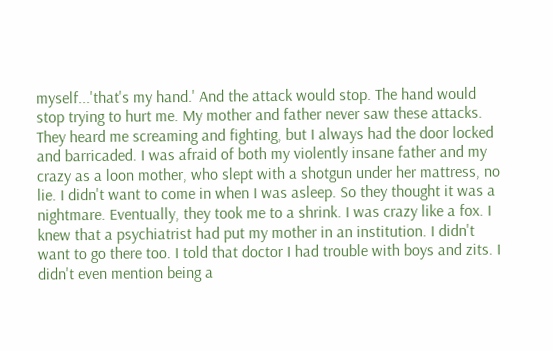myself...'that's my hand.' And the attack would stop. The hand would stop trying to hurt me. My mother and father never saw these attacks. They heard me screaming and fighting, but I always had the door locked and barricaded. I was afraid of both my violently insane father and my crazy as a loon mother, who slept with a shotgun under her mattress, no lie. I didn't want to come in when I was asleep. So they thought it was a nightmare. Eventually, they took me to a shrink. I was crazy like a fox. I knew that a psychiatrist had put my mother in an institution. I didn't want to go there too. I told that doctor I had trouble with boys and zits. I didn't even mention being a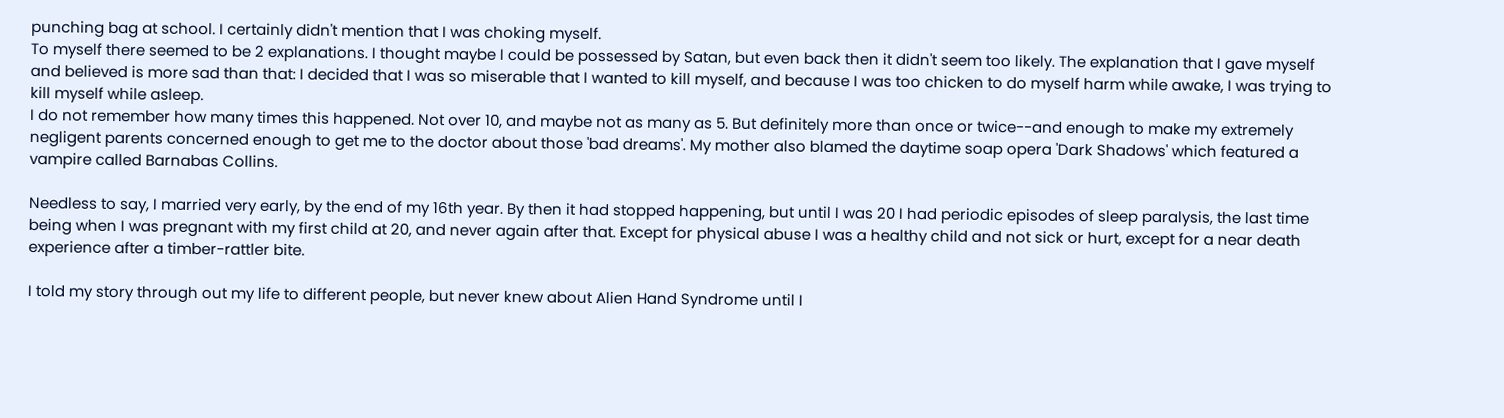punching bag at school. I certainly didn't mention that I was choking myself.
To myself there seemed to be 2 explanations. I thought maybe I could be possessed by Satan, but even back then it didn't seem too likely. The explanation that I gave myself and believed is more sad than that: I decided that I was so miserable that I wanted to kill myself, and because I was too chicken to do myself harm while awake, I was trying to kill myself while asleep.
I do not remember how many times this happened. Not over 10, and maybe not as many as 5. But definitely more than once or twice--and enough to make my extremely negligent parents concerned enough to get me to the doctor about those 'bad dreams'. My mother also blamed the daytime soap opera 'Dark Shadows' which featured a vampire called Barnabas Collins.

Needless to say, I married very early, by the end of my 16th year. By then it had stopped happening, but until I was 20 I had periodic episodes of sleep paralysis, the last time being when I was pregnant with my first child at 20, and never again after that. Except for physical abuse I was a healthy child and not sick or hurt, except for a near death experience after a timber-rattler bite.

I told my story through out my life to different people, but never knew about Alien Hand Syndrome until I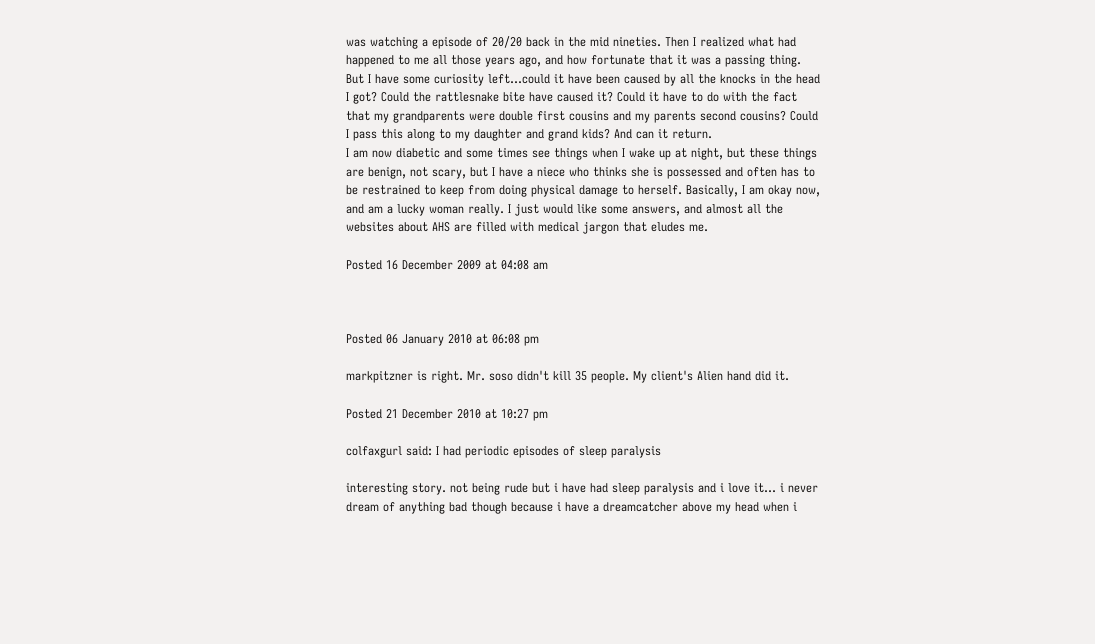was watching a episode of 20/20 back in the mid nineties. Then I realized what had happened to me all those years ago, and how fortunate that it was a passing thing. But I have some curiosity left...could it have been caused by all the knocks in the head I got? Could the rattlesnake bite have caused it? Could it have to do with the fact that my grandparents were double first cousins and my parents second cousins? Could I pass this along to my daughter and grand kids? And can it return.
I am now diabetic and some times see things when I wake up at night, but these things are benign, not scary, but I have a niece who thinks she is possessed and often has to be restrained to keep from doing physical damage to herself. Basically, I am okay now, and am a lucky woman really. I just would like some answers, and almost all the websites about AHS are filled with medical jargon that eludes me.

Posted 16 December 2009 at 04:08 am



Posted 06 January 2010 at 06:08 pm

markpitzner is right. Mr. soso didn't kill 35 people. My client's Alien hand did it.

Posted 21 December 2010 at 10:27 pm

colfaxgurl said: I had periodic episodes of sleep paralysis

interesting story. not being rude but i have had sleep paralysis and i love it... i never dream of anything bad though because i have a dreamcatcher above my head when i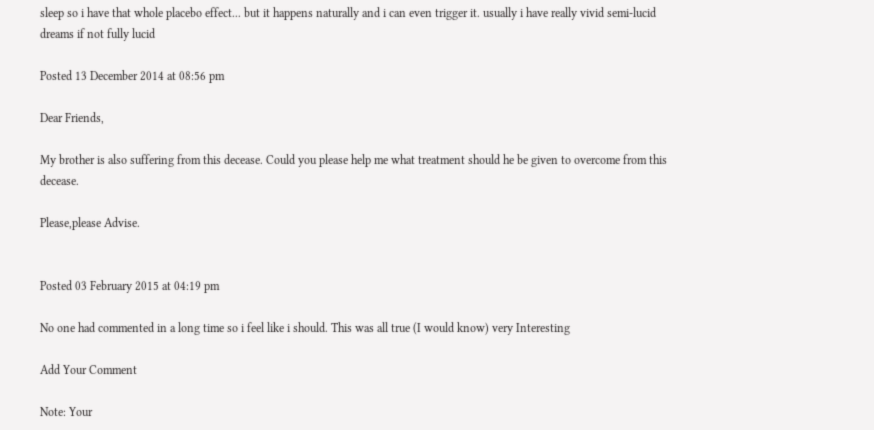sleep so i have that whole placebo effect... but it happens naturally and i can even trigger it. usually i have really vivid semi-lucid dreams if not fully lucid

Posted 13 December 2014 at 08:56 pm

Dear Friends,

My brother is also suffering from this decease. Could you please help me what treatment should he be given to overcome from this decease.

Please,please Advise.


Posted 03 February 2015 at 04:19 pm

No one had commented in a long time so i feel like i should. This was all true (I would know) very Interesting

Add Your Comment

Note: Your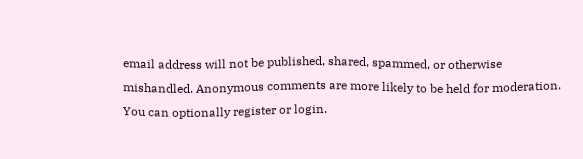email address will not be published, shared, spammed, or otherwise mishandled. Anonymous comments are more likely to be held for moderation. You can optionally register or login.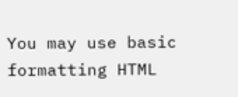You may use basic formatting HTML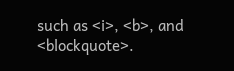such as <i>, <b>, and <blockquote>.